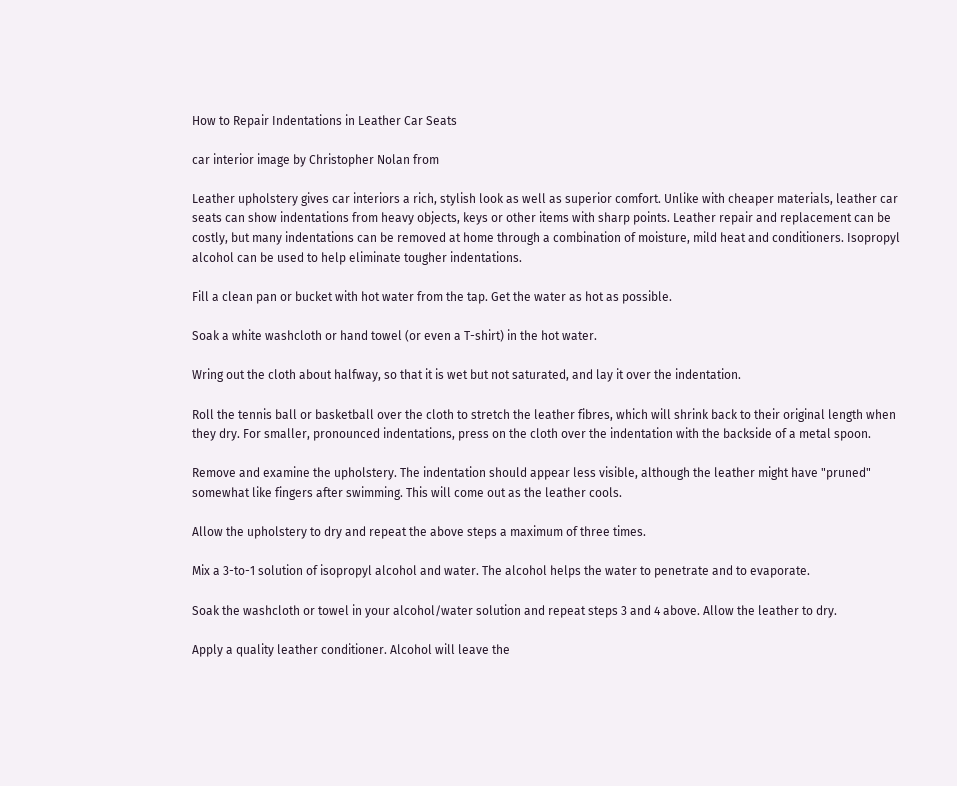How to Repair Indentations in Leather Car Seats

car interior image by Christopher Nolan from

Leather upholstery gives car interiors a rich, stylish look as well as superior comfort. Unlike with cheaper materials, leather car seats can show indentations from heavy objects, keys or other items with sharp points. Leather repair and replacement can be costly, but many indentations can be removed at home through a combination of moisture, mild heat and conditioners. Isopropyl alcohol can be used to help eliminate tougher indentations.

Fill a clean pan or bucket with hot water from the tap. Get the water as hot as possible.

Soak a white washcloth or hand towel (or even a T-shirt) in the hot water.

Wring out the cloth about halfway, so that it is wet but not saturated, and lay it over the indentation.

Roll the tennis ball or basketball over the cloth to stretch the leather fibres, which will shrink back to their original length when they dry. For smaller, pronounced indentations, press on the cloth over the indentation with the backside of a metal spoon.

Remove and examine the upholstery. The indentation should appear less visible, although the leather might have "pruned" somewhat like fingers after swimming. This will come out as the leather cools.

Allow the upholstery to dry and repeat the above steps a maximum of three times.

Mix a 3-to-1 solution of isopropyl alcohol and water. The alcohol helps the water to penetrate and to evaporate.

Soak the washcloth or towel in your alcohol/water solution and repeat steps 3 and 4 above. Allow the leather to dry.

Apply a quality leather conditioner. Alcohol will leave the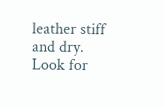leather stiff and dry. Look for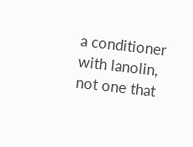a conditioner with lanolin, not one that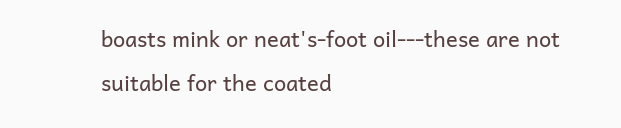boasts mink or neat's-foot oil---these are not suitable for the coated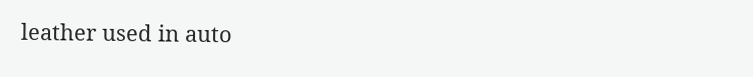leather used in auto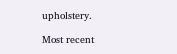upholstery.

Most recent